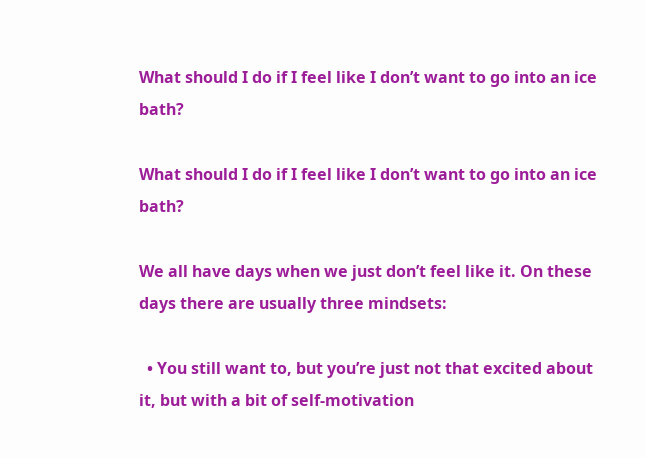What should I do if I feel like I don’t want to go into an ice bath?

What should I do if I feel like I don’t want to go into an ice bath?

We all have days when we just don’t feel like it. On these days there are usually three mindsets:

  • You still want to, but you’re just not that excited about it, but with a bit of self-motivation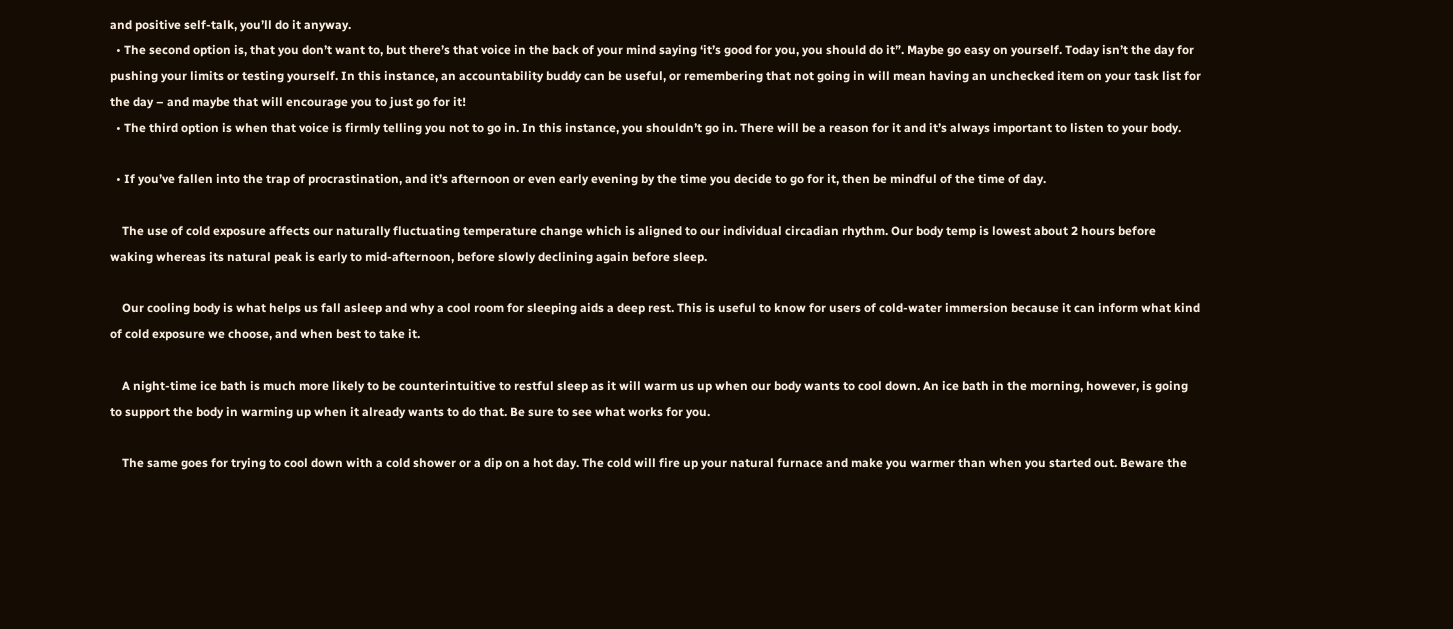and positive self-talk, you’ll do it anyway.
  • The second option is, that you don’t want to, but there’s that voice in the back of your mind saying ‘it’s good for you, you should do it”. Maybe go easy on yourself. Today isn’t the day for pushing your limits or testing yourself. In this instance, an accountability buddy can be useful, or remembering that not going in will mean having an unchecked item on your task list for the day – and maybe that will encourage you to just go for it!
  • The third option is when that voice is firmly telling you not to go in. In this instance, you shouldn’t go in. There will be a reason for it and it’s always important to listen to your body.

  • If you’ve fallen into the trap of procrastination, and it’s afternoon or even early evening by the time you decide to go for it, then be mindful of the time of day.

    The use of cold exposure affects our naturally fluctuating temperature change which is aligned to our individual circadian rhythm. Our body temp is lowest about 2 hours before waking whereas its natural peak is early to mid-afternoon, before slowly declining again before sleep.

    Our cooling body is what helps us fall asleep and why a cool room for sleeping aids a deep rest. This is useful to know for users of cold-water immersion because it can inform what kind of cold exposure we choose, and when best to take it.

    A night-time ice bath is much more likely to be counterintuitive to restful sleep as it will warm us up when our body wants to cool down. An ice bath in the morning, however, is going to support the body in warming up when it already wants to do that. Be sure to see what works for you.

    The same goes for trying to cool down with a cold shower or a dip on a hot day. The cold will fire up your natural furnace and make you warmer than when you started out. Beware the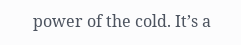power of the cold. It’s a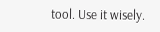tool. Use it wisely.